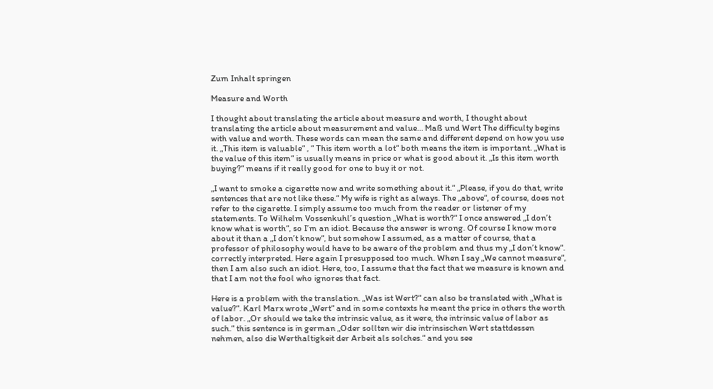Zum Inhalt springen

Measure and Worth

I thought about translating the article about measure and worth, I thought about translating the article about measurement and value… Maß und Wert The difficulty begins with value and worth. These words can mean the same and different depend on how you use it. „This item is valuable“ , “ This item worth a lot“ both means the item is important. „What is the value of this item“ is usually means in price or what is good about it. „Is this item worth buying?“ means if it really good for one to buy it or not.

„I want to smoke a cigarette now and write something about it.“ „Please, if you do that, write sentences that are not like these.“ My wife is right as always. The „above“, of course, does not refer to the cigarette. I simply assume too much from the reader or listener of my statements. To Wilhelm Vossenkuhl’s question „What is worth?“ I once answered „I don’t know what is worth“, so I’m an idiot. Because the answer is wrong. Of course I know more about it than a „I don’t know“, but somehow I assumed, as a matter of course, that a professor of philosophy would have to be aware of the problem and thus my „I don’t know“. correctly interpreted. Here again I presupposed too much. When I say „We cannot measure“, then I am also such an idiot. Here, too, I assume that the fact that we measure is known and that I am not the fool who ignores that fact.

Here is a problem with the translation. „Was ist Wert?“ can also be translated with „What is value?“. Karl Marx wrote „Wert“ and in some contexts he meant the price in others the worth of labor. „Or should we take the intrinsic value, as it were, the intrinsic value of labor as such.“ this sentence is in german „Oder sollten wir die intrinsischen Wert stattdessen nehmen, also die Werthaltigkeit der Arbeit als solches.“ and you see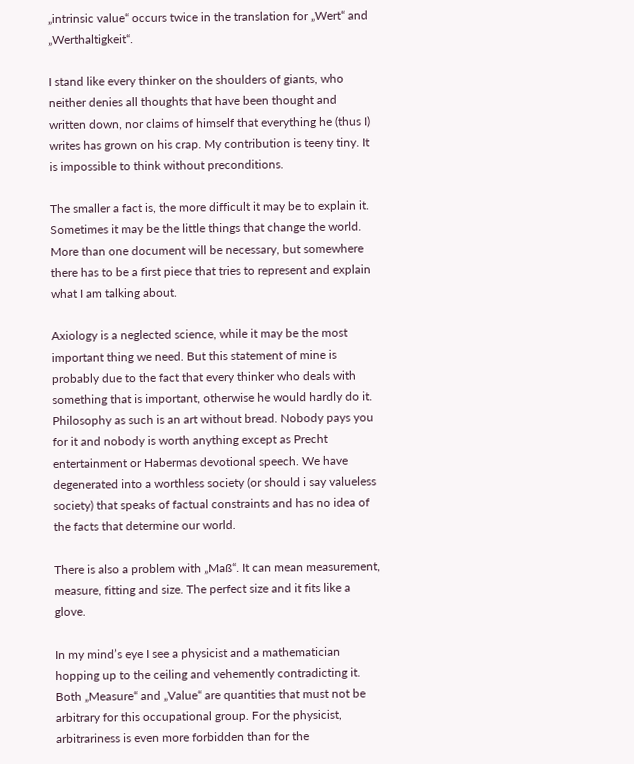„intrinsic value“ occurs twice in the translation for „Wert“ and „Werthaltigkeit“.

I stand like every thinker on the shoulders of giants, who neither denies all thoughts that have been thought and written down, nor claims of himself that everything he (thus I) writes has grown on his crap. My contribution is teeny tiny. It is impossible to think without preconditions.

The smaller a fact is, the more difficult it may be to explain it. Sometimes it may be the little things that change the world. More than one document will be necessary, but somewhere there has to be a first piece that tries to represent and explain what I am talking about.

Axiology is a neglected science, while it may be the most important thing we need. But this statement of mine is probably due to the fact that every thinker who deals with something that is important, otherwise he would hardly do it. Philosophy as such is an art without bread. Nobody pays you for it and nobody is worth anything except as Precht entertainment or Habermas devotional speech. We have degenerated into a worthless society (or should i say valueless society) that speaks of factual constraints and has no idea of the facts that determine our world.

There is also a problem with „Maß“. It can mean measurement, measure, fitting and size. The perfect size and it fits like a glove.

In my mind’s eye I see a physicist and a mathematician hopping up to the ceiling and vehemently contradicting it. Both „Measure“ and „Value“ are quantities that must not be arbitrary for this occupational group. For the physicist, arbitrariness is even more forbidden than for the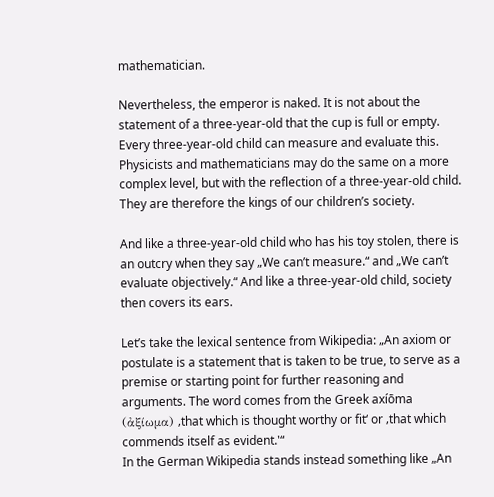mathematician.

Nevertheless, the emperor is naked. It is not about the statement of a three-year-old that the cup is full or empty. Every three-year-old child can measure and evaluate this. Physicists and mathematicians may do the same on a more complex level, but with the reflection of a three-year-old child. They are therefore the kings of our children’s society.

And like a three-year-old child who has his toy stolen, there is an outcry when they say „We can’t measure.“ and „We can’t evaluate objectively.“ And like a three-year-old child, society then covers its ears.

Let’s take the lexical sentence from Wikipedia: „An axiom or postulate is a statement that is taken to be true, to serve as a premise or starting point for further reasoning and arguments. The word comes from the Greek axíōma (ἀξίωμα) ‚that which is thought worthy or fit‘ or ‚that which commends itself as evident.'“
In the German Wikipedia stands instead something like „An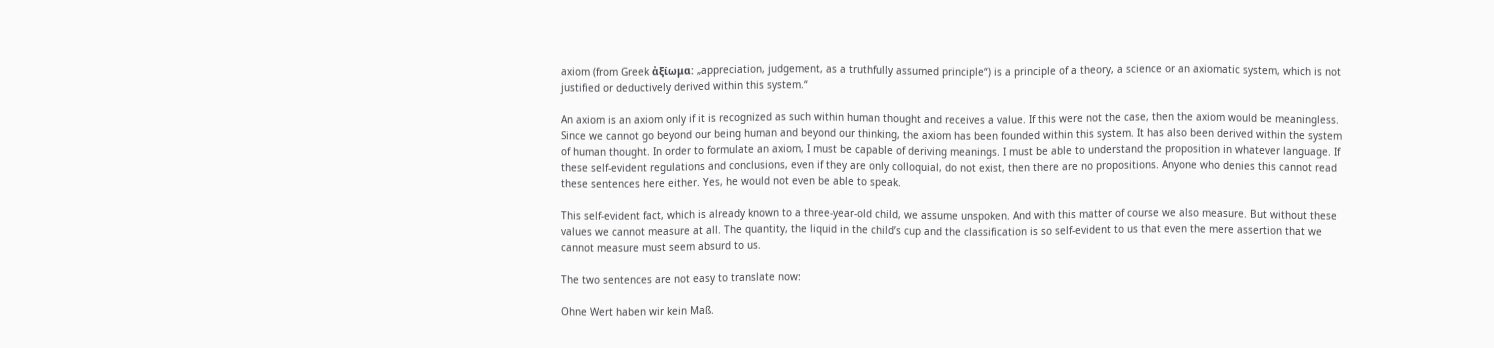axiom (from Greek ἀξίωμα: „appreciation, judgement, as a truthfully assumed principle“) is a principle of a theory, a science or an axiomatic system, which is not justified or deductively derived within this system.“

An axiom is an axiom only if it is recognized as such within human thought and receives a value. If this were not the case, then the axiom would be meaningless. Since we cannot go beyond our being human and beyond our thinking, the axiom has been founded within this system. It has also been derived within the system of human thought. In order to formulate an axiom, I must be capable of deriving meanings. I must be able to understand the proposition in whatever language. If these self-evident regulations and conclusions, even if they are only colloquial, do not exist, then there are no propositions. Anyone who denies this cannot read these sentences here either. Yes, he would not even be able to speak.

This self-evident fact, which is already known to a three-year-old child, we assume unspoken. And with this matter of course we also measure. But without these values we cannot measure at all. The quantity, the liquid in the child’s cup and the classification is so self-evident to us that even the mere assertion that we cannot measure must seem absurd to us.

The two sentences are not easy to translate now:

Ohne Wert haben wir kein Maß.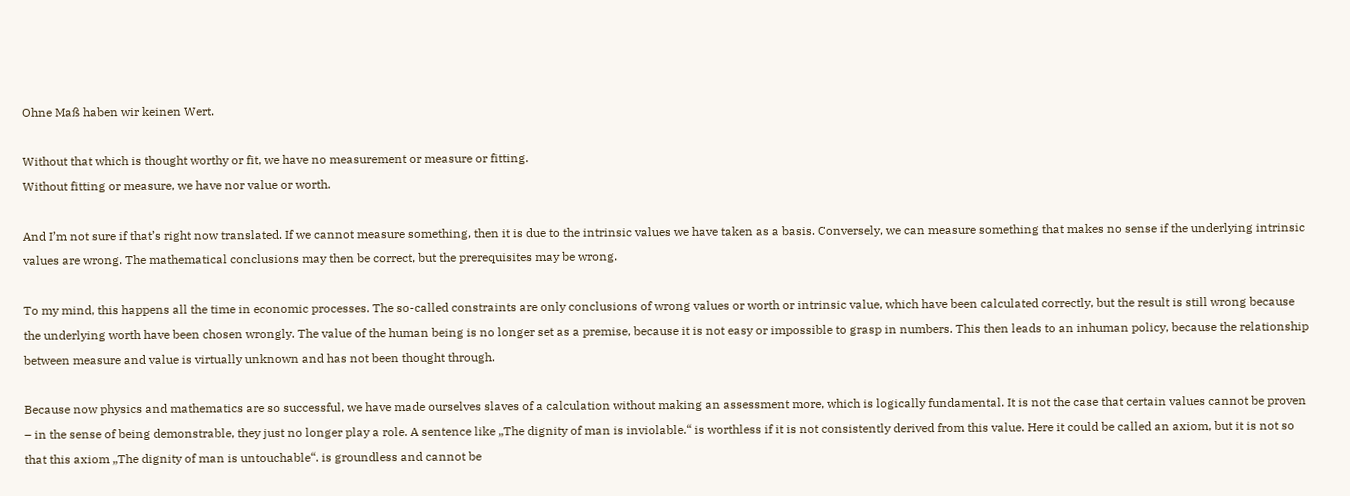Ohne Maß haben wir keinen Wert.

Without that which is thought worthy or fit, we have no measurement or measure or fitting.
Without fitting or measure, we have nor value or worth.

And I’m not sure if that’s right now translated. If we cannot measure something, then it is due to the intrinsic values we have taken as a basis. Conversely, we can measure something that makes no sense if the underlying intrinsic values are wrong. The mathematical conclusions may then be correct, but the prerequisites may be wrong.

To my mind, this happens all the time in economic processes. The so-called constraints are only conclusions of wrong values or worth or intrinsic value, which have been calculated correctly, but the result is still wrong because the underlying worth have been chosen wrongly. The value of the human being is no longer set as a premise, because it is not easy or impossible to grasp in numbers. This then leads to an inhuman policy, because the relationship between measure and value is virtually unknown and has not been thought through.

Because now physics and mathematics are so successful, we have made ourselves slaves of a calculation without making an assessment more, which is logically fundamental. It is not the case that certain values cannot be proven – in the sense of being demonstrable, they just no longer play a role. A sentence like „The dignity of man is inviolable.“ is worthless if it is not consistently derived from this value. Here it could be called an axiom, but it is not so that this axiom „The dignity of man is untouchable“. is groundless and cannot be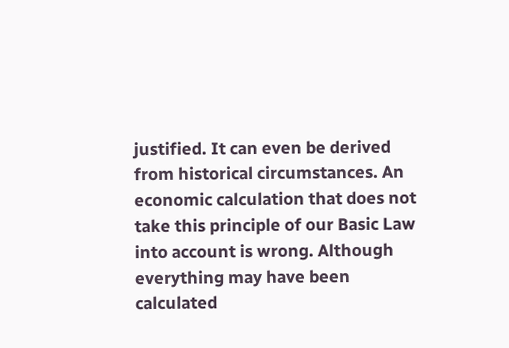justified. It can even be derived from historical circumstances. An economic calculation that does not take this principle of our Basic Law into account is wrong. Although everything may have been calculated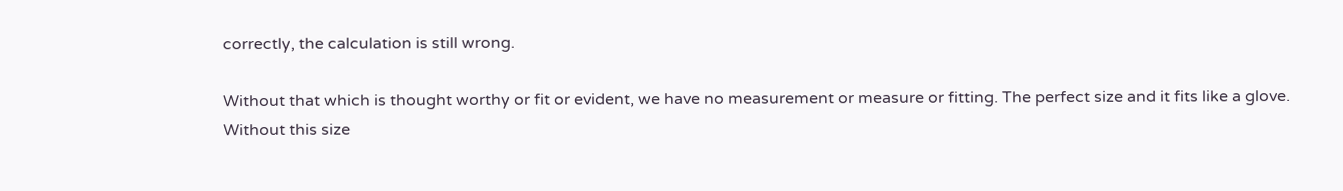correctly, the calculation is still wrong.

Without that which is thought worthy or fit or evident, we have no measurement or measure or fitting. The perfect size and it fits like a glove. Without this size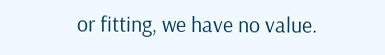or fitting, we have no value.